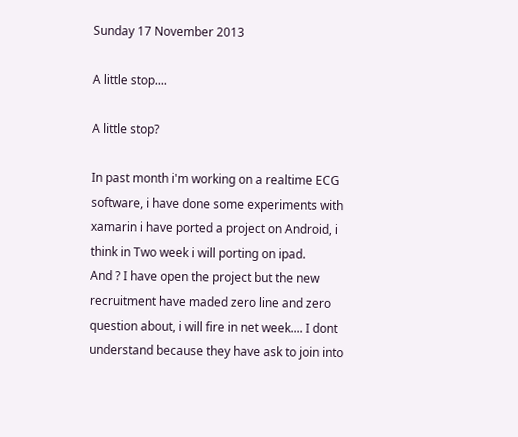Sunday 17 November 2013

A little stop....

A little stop?

In past month i'm working on a realtime ECG software, i have done some experiments with xamarin i have ported a project on Android, i think in Two week i will porting on ipad.
And ? I have open the project but the new recruitment have maded zero line and zero question about, i will fire in net week.... I dont understand because they have ask to join into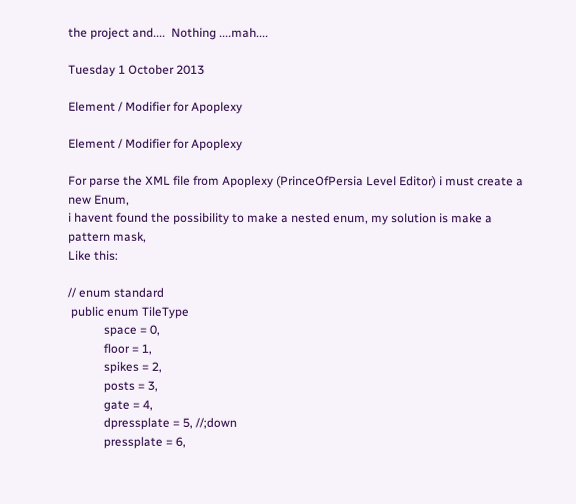the project and....  Nothing ....mah....

Tuesday 1 October 2013

Element / Modifier for Apoplexy

Element / Modifier for Apoplexy

For parse the XML file from Apoplexy (PrinceOfPersia Level Editor) i must create a new Enum,
i havent found the possibility to make a nested enum, my solution is make a pattern mask,
Like this:

// enum standard
 public enum TileType
            space = 0,
            floor = 1,
            spikes = 2,
            posts = 3,
            gate = 4,
            dpressplate = 5, //;down
            pressplate = 6,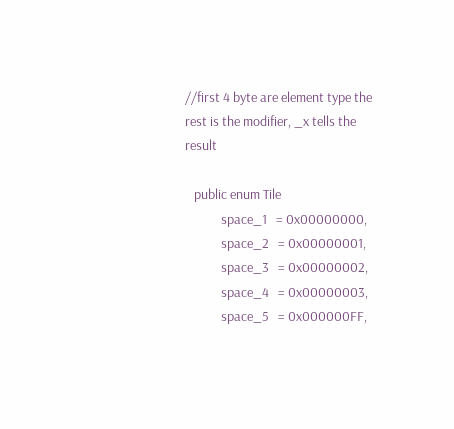//first 4 byte are element type the rest is the modifier, _x tells the result

   public enum Tile
            space_1   = 0x00000000,
            space_2   = 0x00000001,
            space_3   = 0x00000002,
            space_4   = 0x00000003,
            space_5   = 0x000000FF,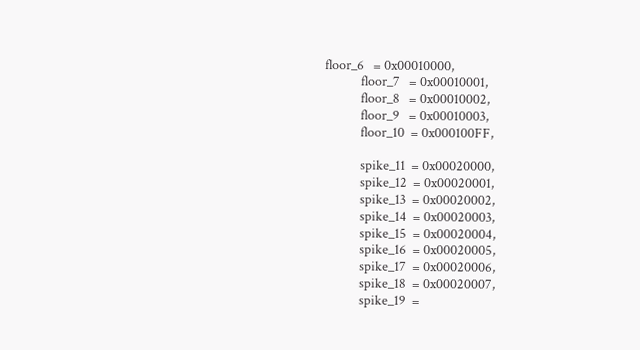floor_6   = 0x00010000,
            floor_7   = 0x00010001,
            floor_8   = 0x00010002,
            floor_9   = 0x00010003,
            floor_10  = 0x000100FF,

            spike_11  = 0x00020000,
            spike_12  = 0x00020001,
            spike_13  = 0x00020002,
            spike_14  = 0x00020003,
            spike_15  = 0x00020004,
            spike_16  = 0x00020005,
            spike_17  = 0x00020006,
            spike_18  = 0x00020007,
            spike_19  =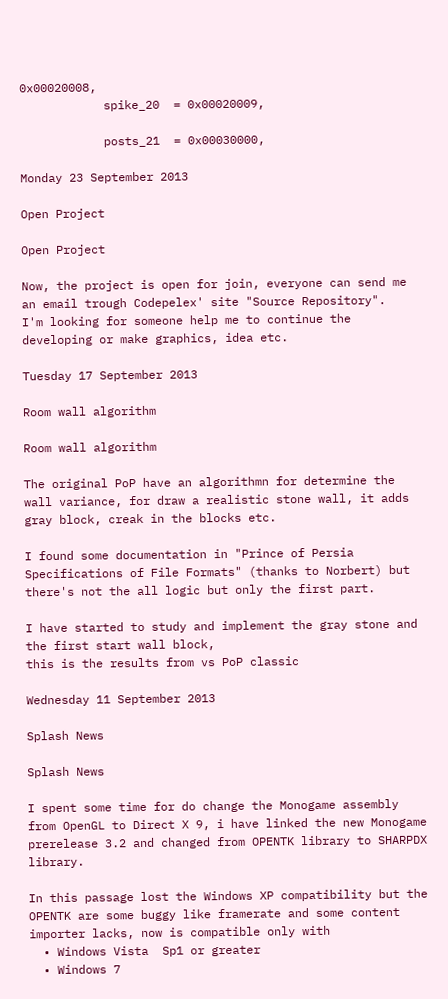0x00020008,
            spike_20  = 0x00020009,

            posts_21  = 0x00030000,

Monday 23 September 2013

Open Project

Open Project

Now, the project is open for join, everyone can send me an email trough Codepelex' site "Source Repository".
I'm looking for someone help me to continue the developing or make graphics, idea etc.

Tuesday 17 September 2013

Room wall algorithm

Room wall algorithm

The original PoP have an algorithmn for determine the wall variance, for draw a realistic stone wall, it adds gray block, creak in the blocks etc.

I found some documentation in "Prince of Persia Specifications of File Formats" (thanks to Norbert) but there's not the all logic but only the first part.

I have started to study and implement the gray stone and the first start wall block,
this is the results from vs PoP classic

Wednesday 11 September 2013

Splash News

Splash News

I spent some time for do change the Monogame assembly from OpenGL to Direct X 9, i have linked the new Monogame prerelease 3.2 and changed from OPENTK library to SHARPDX library.

In this passage lost the Windows XP compatibility but the OPENTK are some buggy like framerate and some content importer lacks, now is compatible only with
  • Windows Vista  Sp1 or greater
  • Windows 7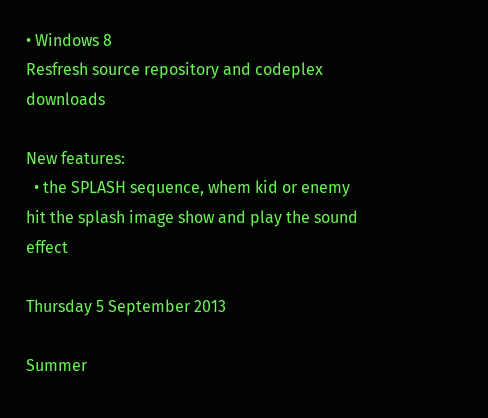• Windows 8
Resfresh source repository and codeplex downloads

New features:
  • the SPLASH sequence, whem kid or enemy hit the splash image show and play the sound effect

Thursday 5 September 2013

Summer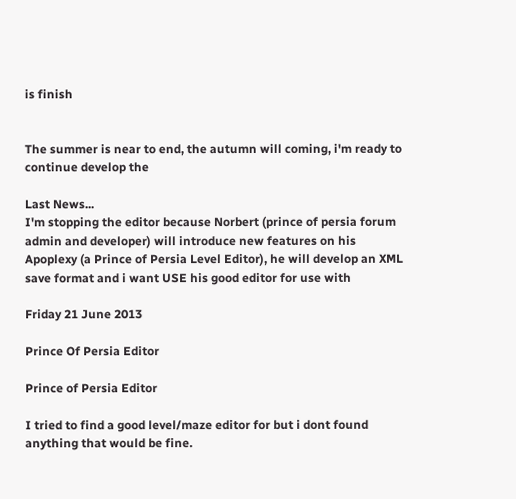is finish


The summer is near to end, the autumn will coming, i'm ready to continue develop the

Last News...
I'm stopping the editor because Norbert (prince of persia forum admin and developer) will introduce new features on his Apoplexy (a Prince of Persia Level Editor), he will develop an XML save format and i want USE his good editor for use with

Friday 21 June 2013

Prince Of Persia Editor

Prince of Persia Editor

I tried to find a good level/maze editor for but i dont found anything that would be fine.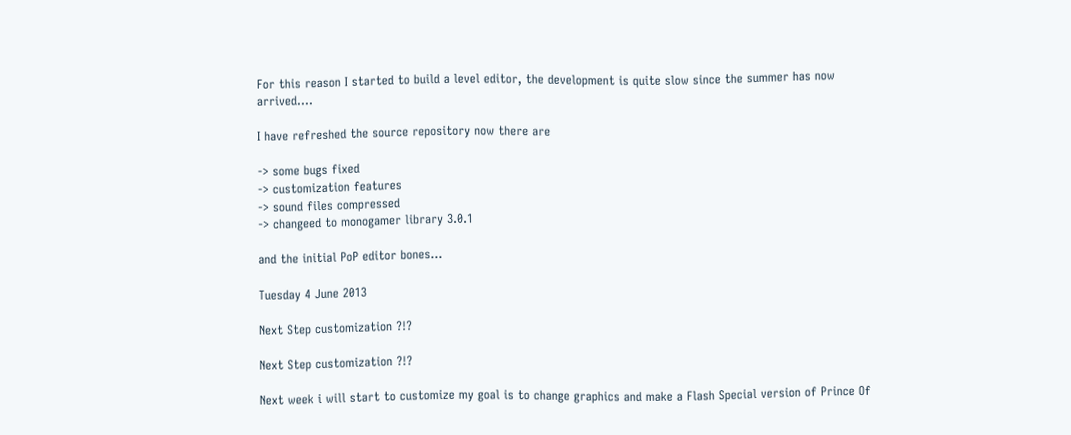For this reason I started to build a level editor, the development is quite slow since the summer has now arrived....

I have refreshed the source repository now there are

-> some bugs fixed
-> customization features
-> sound files compressed
-> changeed to monogamer library 3.0.1

and the initial PoP editor bones...

Tuesday 4 June 2013

Next Step customization ?!?

Next Step customization ?!?

Next week i will start to customize my goal is to change graphics and make a Flash Special version of Prince Of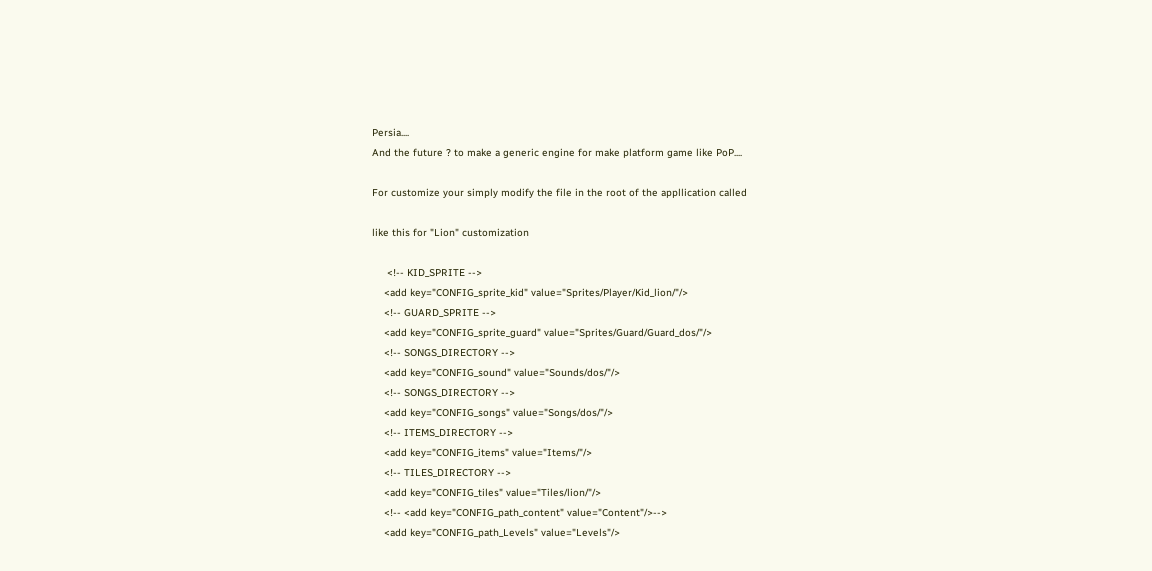Persia....
And the future ? to make a generic engine for make platform game like PoP....

For customize your simply modify the file in the root of the appllication called

like this for "Lion" customization

     <!-- KID_SPRITE -->
    <add key="CONFIG_sprite_kid" value="Sprites/Player/Kid_lion/"/>
    <!-- GUARD_SPRITE -->
    <add key="CONFIG_sprite_guard" value="Sprites/Guard/Guard_dos/"/>
    <!-- SONGS_DIRECTORY -->
    <add key="CONFIG_sound" value="Sounds/dos/"/>
    <!-- SONGS_DIRECTORY -->
    <add key="CONFIG_songs" value="Songs/dos/"/>
    <!-- ITEMS_DIRECTORY -->
    <add key="CONFIG_items" value="Items/"/>
    <!-- TILES_DIRECTORY -->
    <add key="CONFIG_tiles" value="Tiles/lion/"/>
    <!-- <add key="CONFIG_path_content" value="Content"/>-->
    <add key="CONFIG_path_Levels" value="Levels"/>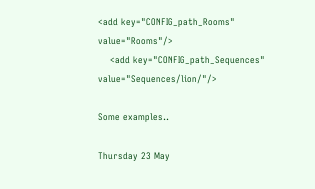<add key="CONFIG_path_Rooms" value="Rooms"/>
    <add key="CONFIG_path_Sequences" value="Sequences/lion/"/>

Some examples..

Thursday 23 May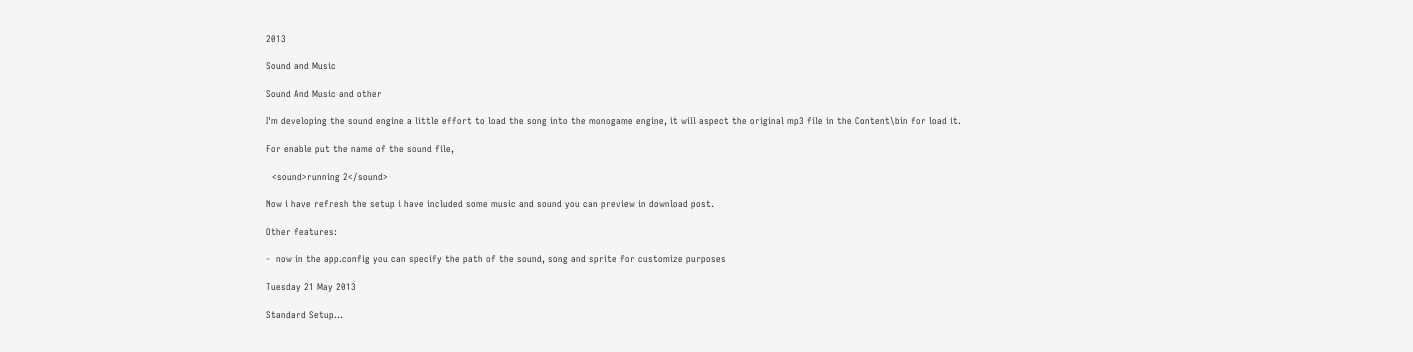2013

Sound and Music

Sound And Music and other

I'm developing the sound engine a little effort to load the song into the monogame engine, it will aspect the original mp3 file in the Content\bin for load it.

For enable put the name of the sound file,

  <sound>running 2</sound>

Now i have refresh the setup i have included some music and sound you can preview in download post.

Other features:

-  now in the app.config you can specify the path of the sound, song and sprite for customize purposes

Tuesday 21 May 2013

Standard Setup...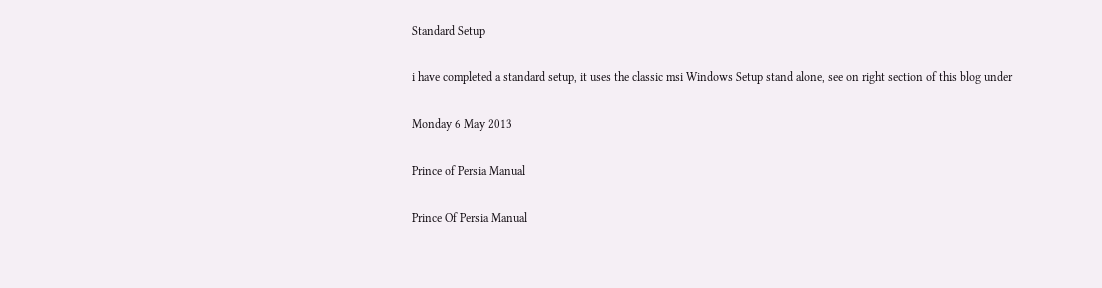Standard Setup

i have completed a standard setup, it uses the classic msi Windows Setup stand alone, see on right section of this blog under

Monday 6 May 2013

Prince of Persia Manual

Prince Of Persia Manual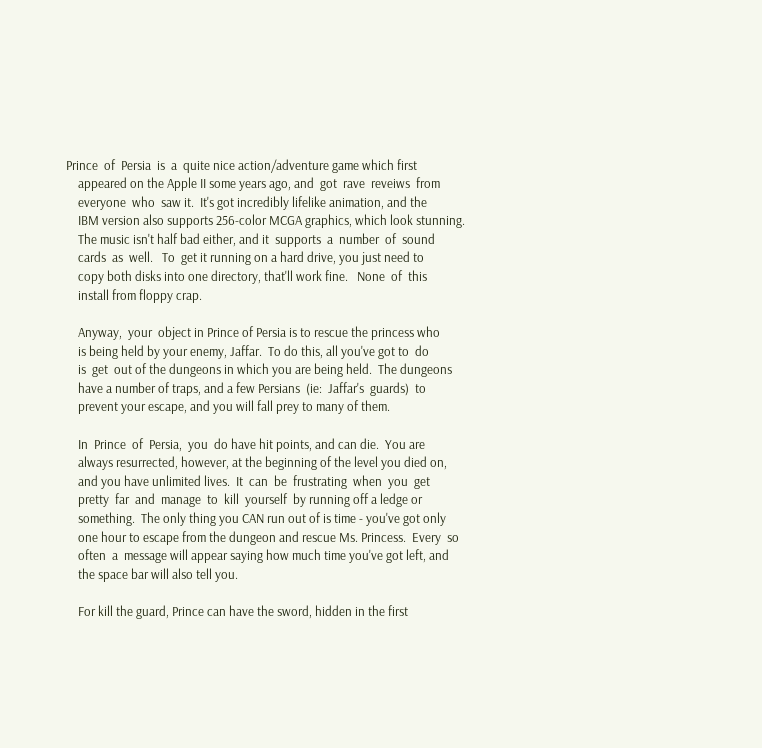Prince  of  Persia  is  a  quite nice action/adventure game which first
    appeared on the Apple II some years ago, and  got  rave  reveiws  from
    everyone  who  saw it.  It's got incredibly lifelike animation, and the
    IBM version also supports 256-color MCGA graphics, which look stunning.
    The music isn't half bad either, and it  supports  a  number  of  sound
    cards  as  well.   To  get it running on a hard drive, you just need to
    copy both disks into one directory, that'll work fine.   None  of  this
    install from floppy crap.

    Anyway,  your  object in Prince of Persia is to rescue the princess who
    is being held by your enemy, Jaffar.  To do this, all you've got to  do
    is  get  out of the dungeons in which you are being held.  The dungeons
    have a number of traps, and a few Persians  (ie:  Jaffar's  guards)  to
    prevent your escape, and you will fall prey to many of them.

    In  Prince  of  Persia,  you  do have hit points, and can die.  You are
    always resurrected, however, at the beginning of the level you died on,
    and you have unlimited lives.  It  can  be  frustrating  when  you  get
    pretty  far  and  manage  to  kill  yourself  by running off a ledge or
    something.  The only thing you CAN run out of is time - you've got only
    one hour to escape from the dungeon and rescue Ms. Princess.  Every  so
    often  a  message will appear saying how much time you've got left, and
    the space bar will also tell you.

    For kill the guard, Prince can have the sword, hidden in the first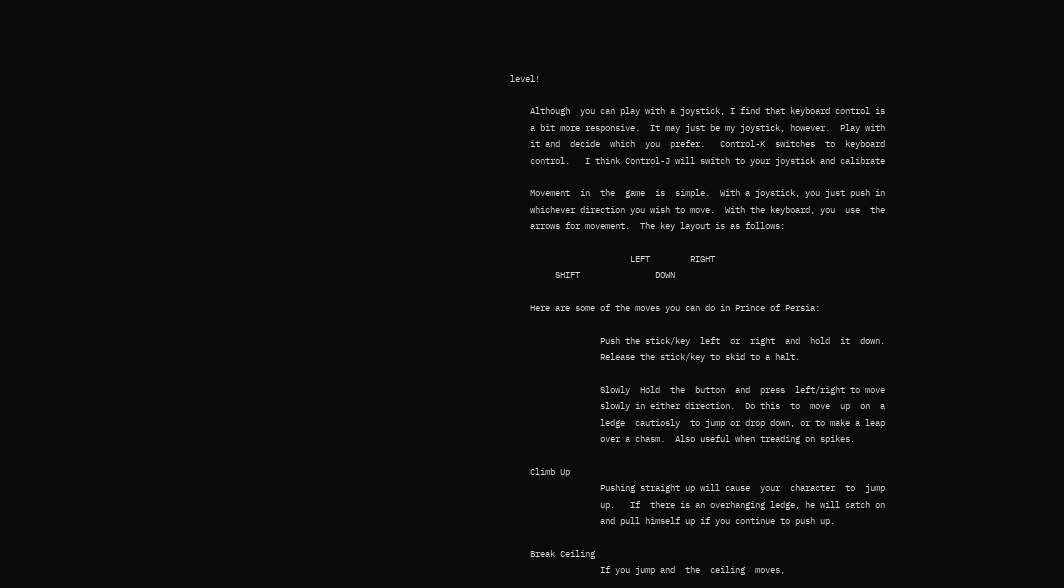level!

    Although  you can play with a joystick, I find that keyboard control is
    a bit more responsive.  It may just be my joystick, however.  Play with
    it and  decide  which  you  prefer.   Control-K  switches  to  keyboard
    control.   I think Control-J will switch to your joystick and calibrate

    Movement  in  the  game  is  simple.  With a joystick, you just push in
    whichever direction you wish to move.  With the keyboard, you  use  the
    arrows for movement.  The key layout is as follows:

                        LEFT        RIGHT
         SHIFT               DOWN

    Here are some of the moves you can do in Prince of Persia:

                  Push the stick/key  left  or  right  and  hold  it  down.
                  Release the stick/key to skid to a halt.

                  Slowly  Hold  the  button  and  press  left/right to move
                  slowly in either direction.  Do this  to  move  up  on  a
                  ledge  cautiosly  to jump or drop down, or to make a leap
                  over a chasm.  Also useful when treading on spikes.

    Climb Up
                  Pushing straight up will cause  your  character  to  jump
                  up.   If  there is an overhanging ledge, he will catch on
                  and pull himself up if you continue to push up.

    Break Ceiling
                  If you jump and  the  ceiling  moves,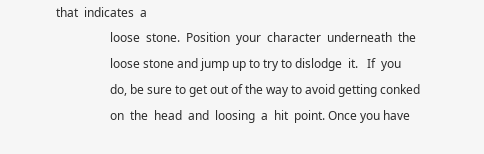that  indicates  a
                  loose  stone.  Position  your  character  underneath  the
                  loose stone and jump up to try to dislodge  it.   If  you
                  do, be sure to get out of the way to avoid getting conked
                  on  the  head  and  loosing  a  hit  point. Once you have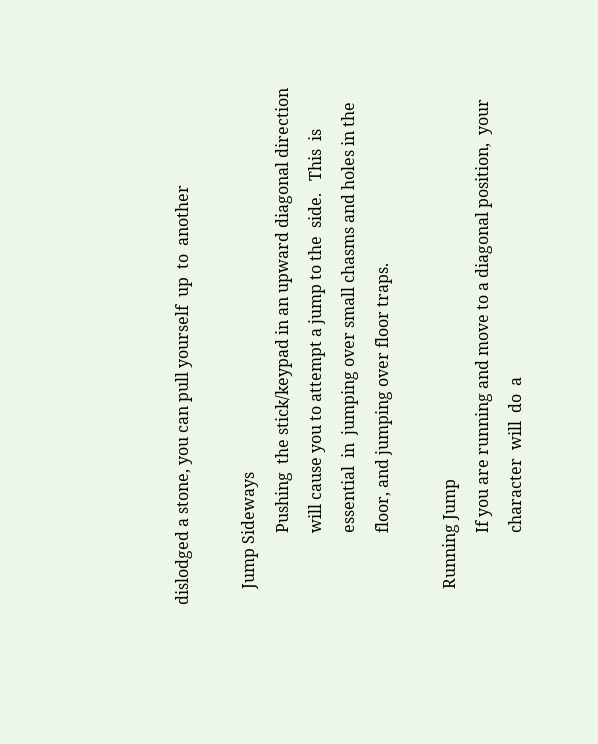dislodged a stone, you can pull yourself  up  to  another

    Jump Sideways
                  Pushing  the stick/keypad in an upward diagonal direction
                  will cause you to attempt a jump to the  side.   This  is
                  essential  in  jumping over small chasms and holes in the
                  floor, and jumping over floor traps.

    Running Jump
                  If you are running and move to a diagonal position,  your
                  character  will  do  a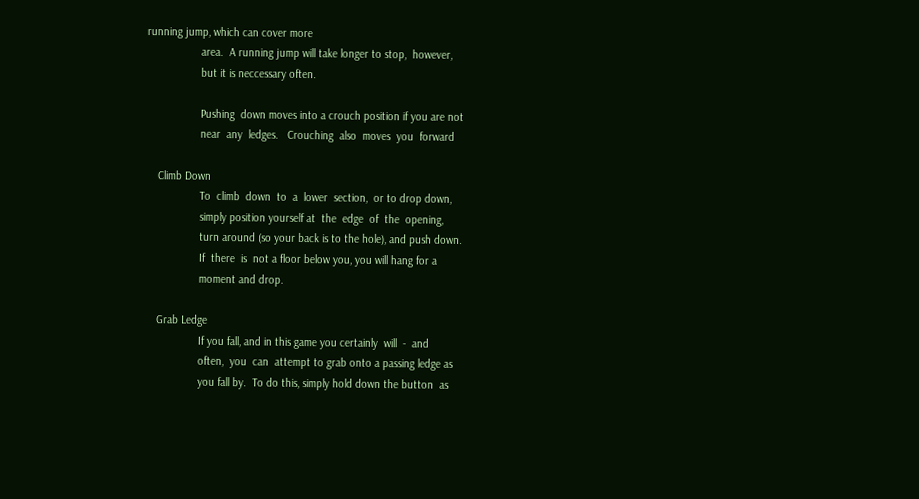running jump, which can cover more
                  area.  A running jump will take longer to stop,  however,
                  but it is neccessary often.

                  Pushing  down moves into a crouch position if you are not
                  near  any  ledges.   Crouching  also  moves  you  forward

    Climb Down
                  To  climb  down  to  a  lower  section,  or to drop down,
                  simply position yourself at  the  edge  of  the  opening,
                  turn around (so your back is to the hole), and push down.
                  If  there  is  not a floor below you, you will hang for a
                  moment and drop.

    Grab Ledge
                  If you fall, and in this game you certainly  will  -  and
                  often,  you  can  attempt to grab onto a passing ledge as
                  you fall by.  To do this, simply hold down the button  as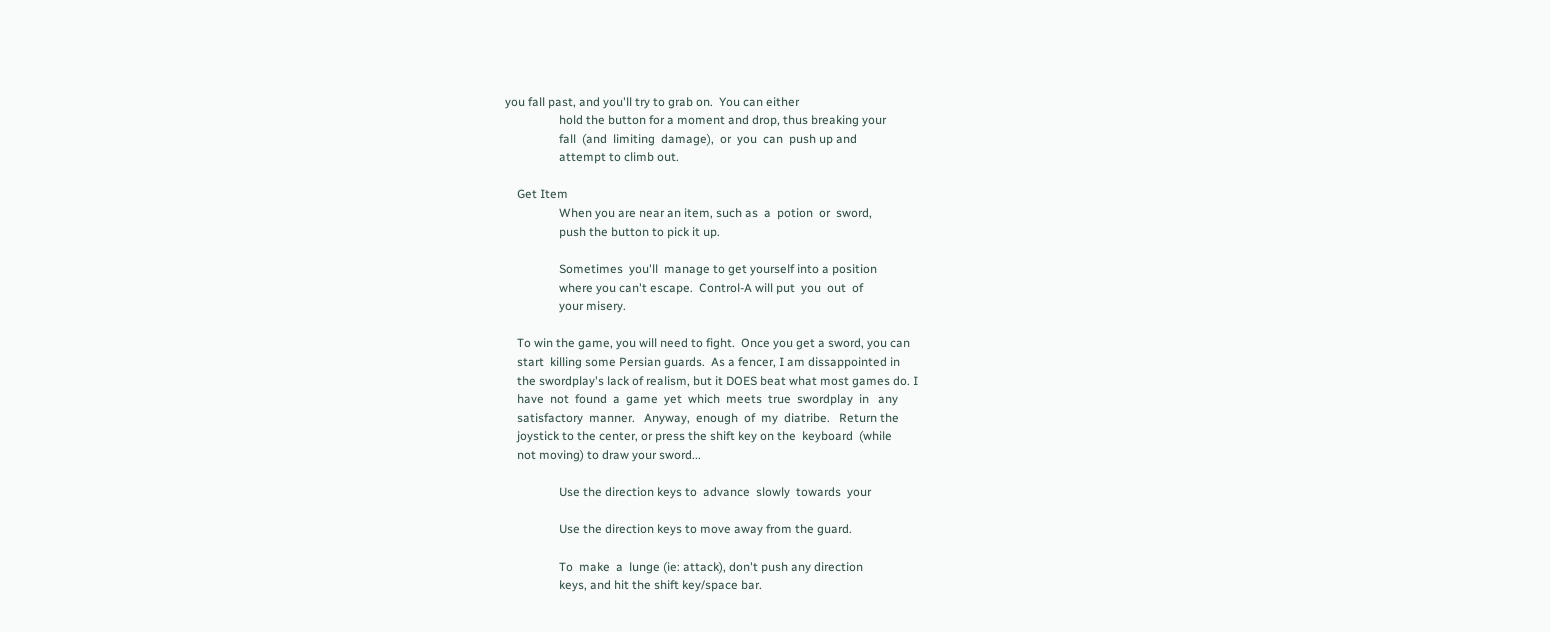you fall past, and you'll try to grab on.  You can either
                  hold the button for a moment and drop, thus breaking your
                  fall  (and  limiting  damage),  or  you  can  push up and
                  attempt to climb out.

    Get Item
                  When you are near an item, such as  a  potion  or  sword,
                  push the button to pick it up.

                  Sometimes  you'll  manage to get yourself into a position
                  where you can't escape.  Control-A will put  you  out  of
                  your misery.

    To win the game, you will need to fight.  Once you get a sword, you can
    start  killing some Persian guards.  As a fencer, I am dissappointed in
    the swordplay's lack of realism, but it DOES beat what most games do. I
    have  not  found  a  game  yet  which  meets  true  swordplay  in   any
    satisfactory  manner.   Anyway,  enough  of  my  diatribe.   Return the
    joystick to the center, or press the shift key on the  keyboard  (while
    not moving) to draw your sword...

                  Use the direction keys to  advance  slowly  towards  your

                  Use the direction keys to move away from the guard.

                  To  make  a  lunge (ie: attack), don't push any direction
                  keys, and hit the shift key/space bar.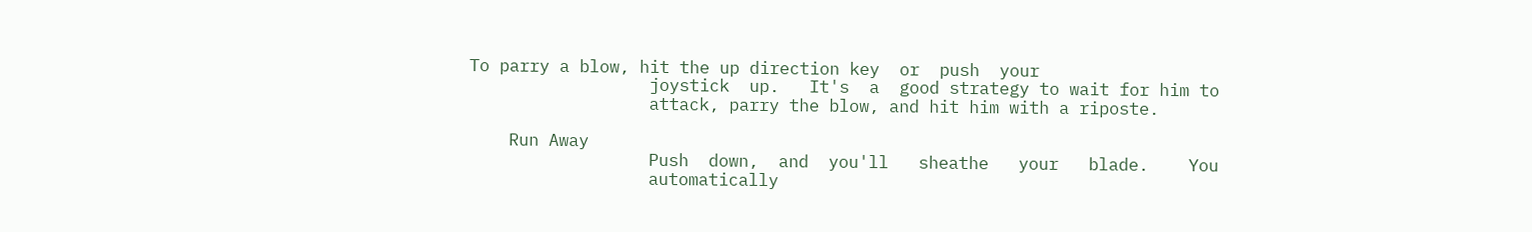To parry a blow, hit the up direction key  or  push  your
                  joystick  up.   It's  a  good strategy to wait for him to
                  attack, parry the blow, and hit him with a riposte.

    Run Away
                  Push  down,  and  you'll   sheathe   your   blade.    You
                  automatically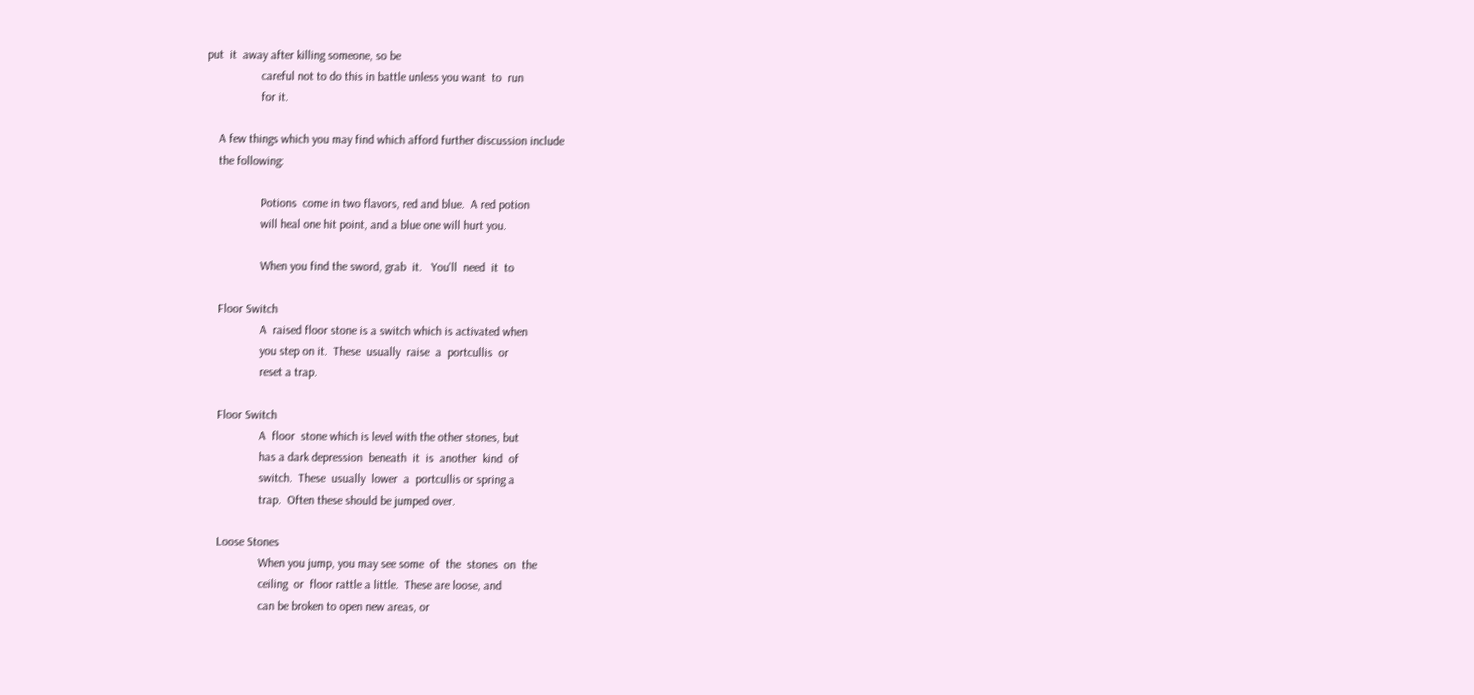put  it  away after killing someone, so be
                  careful not to do this in battle unless you want  to  run
                  for it.

    A few things which you may find which afford further discussion include
    the following:

                  Potions  come in two flavors, red and blue.  A red potion
                  will heal one hit point, and a blue one will hurt you.

                  When you find the sword, grab  it.   You'll  need  it  to

    Floor Switch
                  A  raised floor stone is a switch which is activated when
                  you step on it.  These  usually  raise  a  portcullis  or
                  reset a trap.

    Floor Switch
                  A  floor  stone which is level with the other stones, but
                  has a dark depression  beneath  it  is  another  kind  of
                  switch.  These  usually  lower  a  portcullis or spring a
                  trap.  Often these should be jumped over.

    Loose Stones
                  When you jump, you may see some  of  the  stones  on  the
                  ceiling  or  floor rattle a little.  These are loose, and
                  can be broken to open new areas, or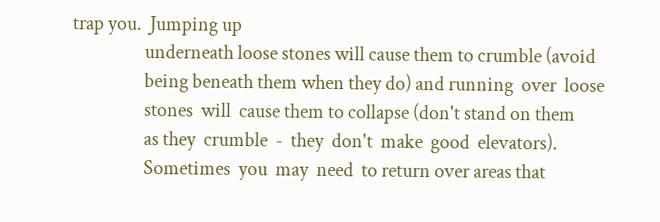trap you.  Jumping up
                  underneath loose stones will cause them to crumble (avoid
                  being beneath them when they do) and running  over  loose
                  stones  will  cause them to collapse (don't stand on them
                  as they  crumble  -  they  don't  make  good  elevators).
                  Sometimes  you  may  need  to return over areas that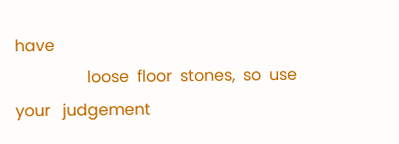have
                  loose  floor  stones,  so  use  your   judgement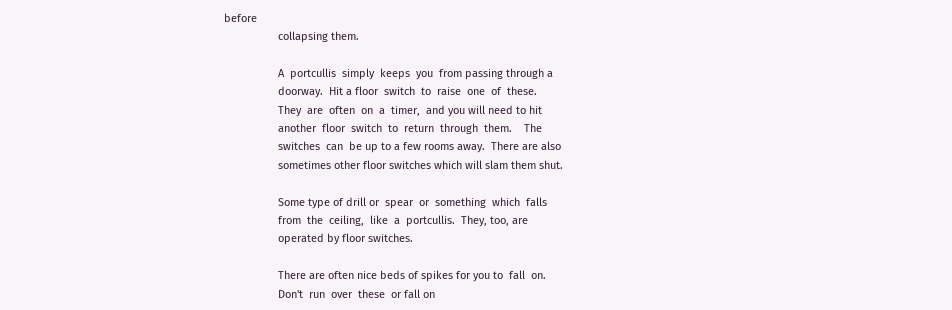before
                  collapsing them.

                  A  portcullis  simply  keeps  you  from passing through a
                  doorway.  Hit a floor  switch  to  raise  one  of  these.
                  They  are  often  on  a  timer,  and you will need to hit
                  another  floor  switch  to  return  through  them.    The
                  switches  can  be up to a few rooms away.  There are also
                  sometimes other floor switches which will slam them shut.

                  Some type of drill or  spear  or  something  which  falls
                  from  the  ceiling,  like  a  portcullis.  They, too, are
                  operated by floor switches.

                  There are often nice beds of spikes for you to  fall  on.
                  Don't  run  over  these  or fall on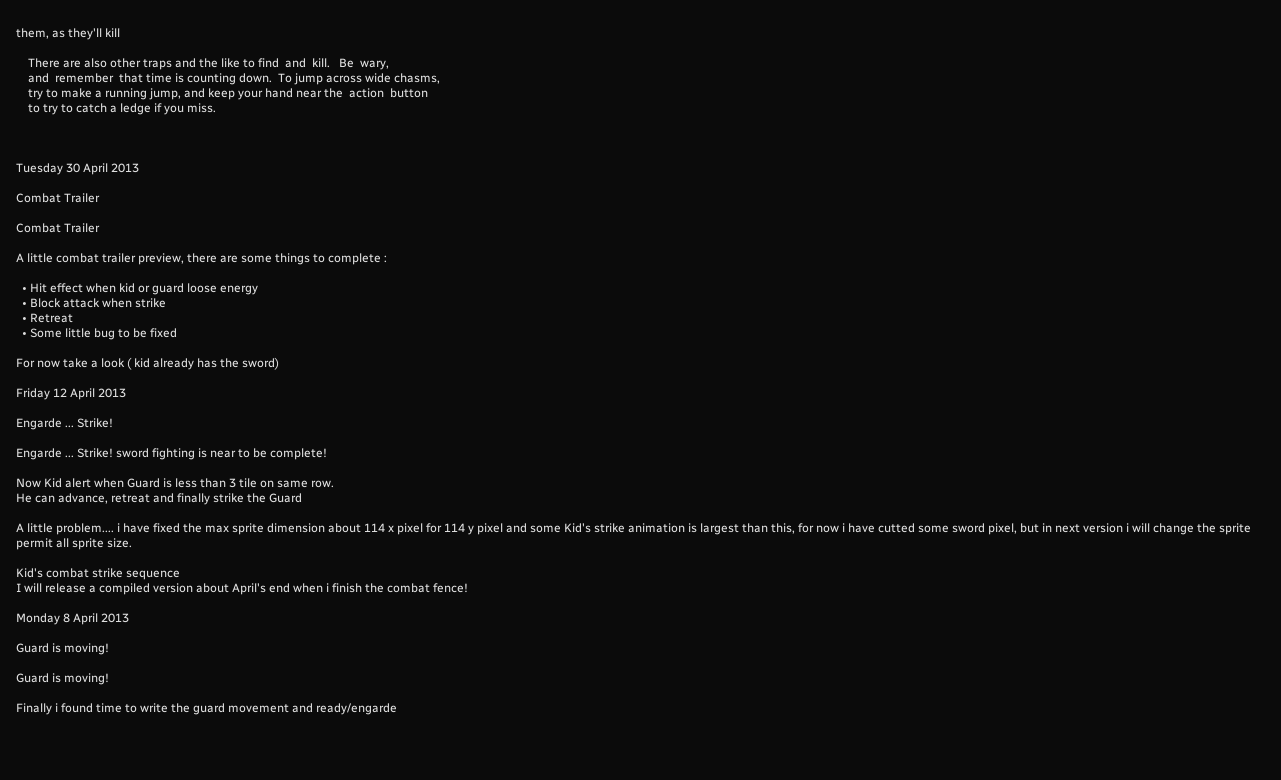them, as they'll kill

    There are also other traps and the like to find  and  kill.   Be  wary,
    and  remember  that time is counting down.  To jump across wide chasms,
    try to make a running jump, and keep your hand near the  action  button
    to try to catch a ledge if you miss.



Tuesday 30 April 2013

Combat Trailer

Combat Trailer

A little combat trailer preview, there are some things to complete :

  • Hit effect when kid or guard loose energy
  • Block attack when strike
  • Retreat
  • Some little bug to be fixed

For now take a look ( kid already has the sword)

Friday 12 April 2013

Engarde ... Strike!

Engarde ... Strike! sword fighting is near to be complete!

Now Kid alert when Guard is less than 3 tile on same row.
He can advance, retreat and finally strike the Guard

A little problem.... i have fixed the max sprite dimension about 114 x pixel for 114 y pixel and some Kid's strike animation is largest than this, for now i have cutted some sword pixel, but in next version i will change the sprite permit all sprite size.

Kid's combat strike sequence
I will release a compiled version about April's end when i finish the combat fence!

Monday 8 April 2013

Guard is moving!

Guard is moving!

Finally i found time to write the guard movement and ready/engarde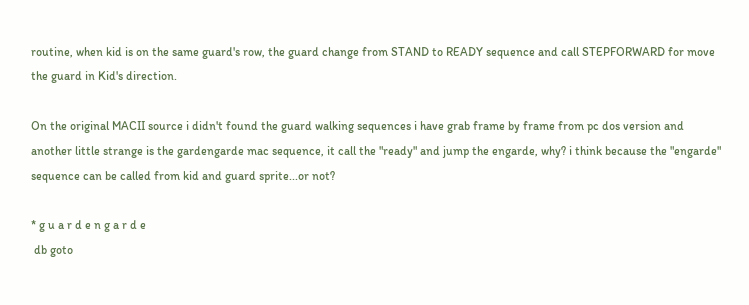routine, when kid is on the same guard's row, the guard change from STAND to READY sequence and call STEPFORWARD for move the guard in Kid's direction.

On the original MACII source i didn't found the guard walking sequences i have grab frame by frame from pc dos version and another little strange is the gardengarde mac sequence, it call the "ready" and jump the engarde, why? i think because the "engarde" sequence can be called from kid and guard sprite...or not?

* g u a r d e n g a r d e
 db goto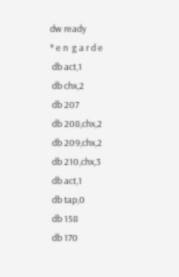dw ready
* e n  g a r d e
 db act,1
 db chx,2
 db 207
 db 208,chx,2
 db 209,chx,2
 db 210,chx,3
 db act,1
 db tap,0
 db 158
 db 170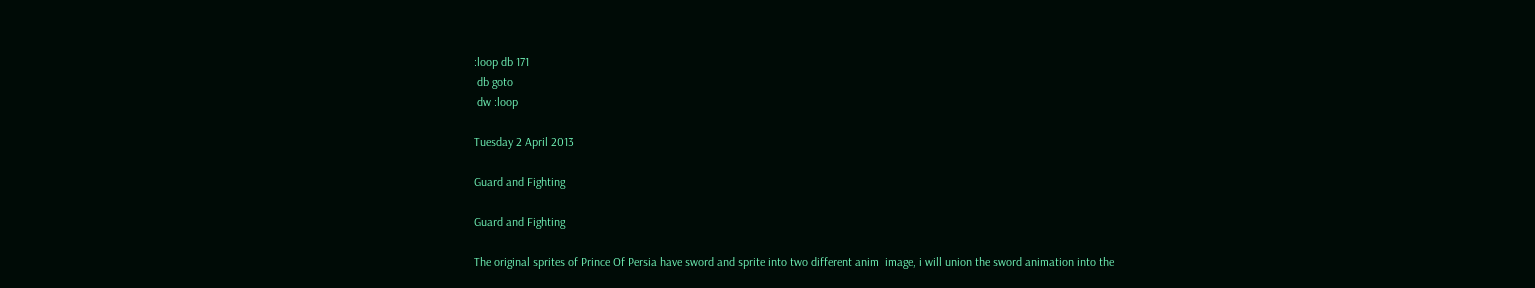:loop db 171
 db goto
 dw :loop

Tuesday 2 April 2013

Guard and Fighting

Guard and Fighting

The original sprites of Prince Of Persia have sword and sprite into two different anim  image, i will union the sword animation into the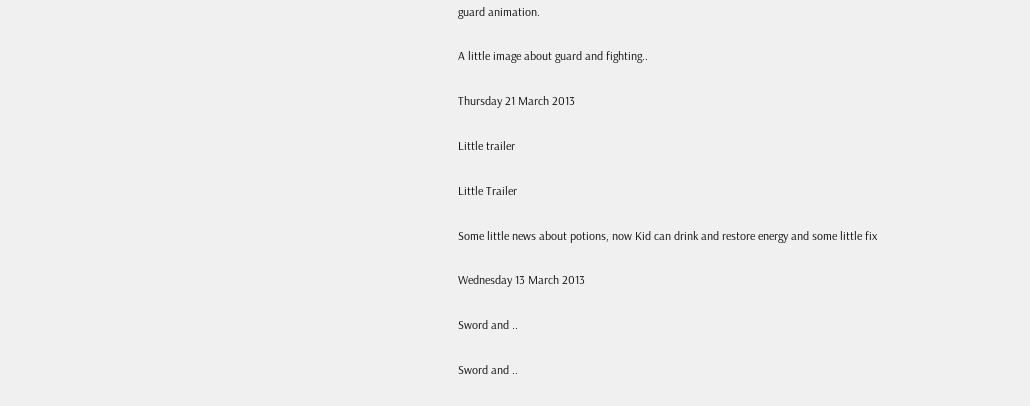guard animation.

A little image about guard and fighting..

Thursday 21 March 2013

Little trailer

Little Trailer

Some little news about potions, now Kid can drink and restore energy and some little fix

Wednesday 13 March 2013

Sword and ..

Sword and ..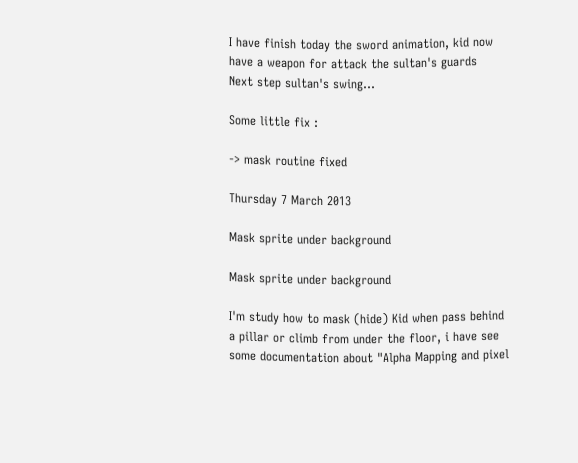I have finish today the sword animation, kid now have a weapon for attack the sultan's guards
Next step sultan's swing...

Some little fix :

-> mask routine fixed

Thursday 7 March 2013

Mask sprite under background

Mask sprite under background

I'm study how to mask (hide) Kid when pass behind a pillar or climb from under the floor, i have see some documentation about "Alpha Mapping and pixel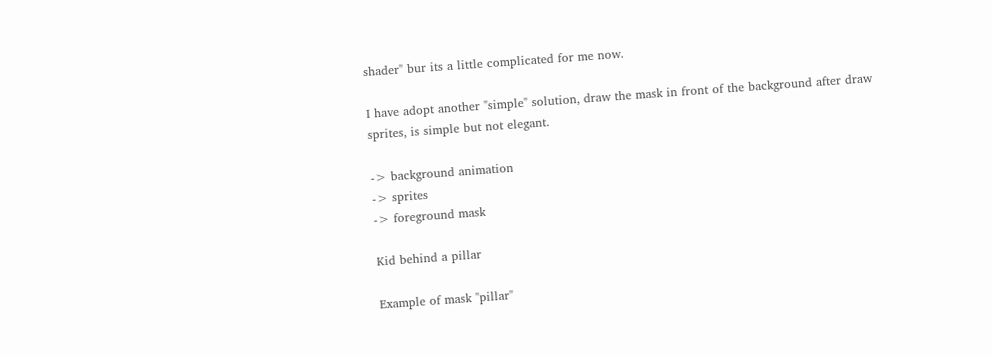shader" bur its a little complicated for me now.

I have adopt another "simple" solution, draw the mask in front of the background after draw sprites, is simple but not elegant.

-> background animation
-> sprites
-> foreground mask

Kid behind a pillar

Example of mask "pillar"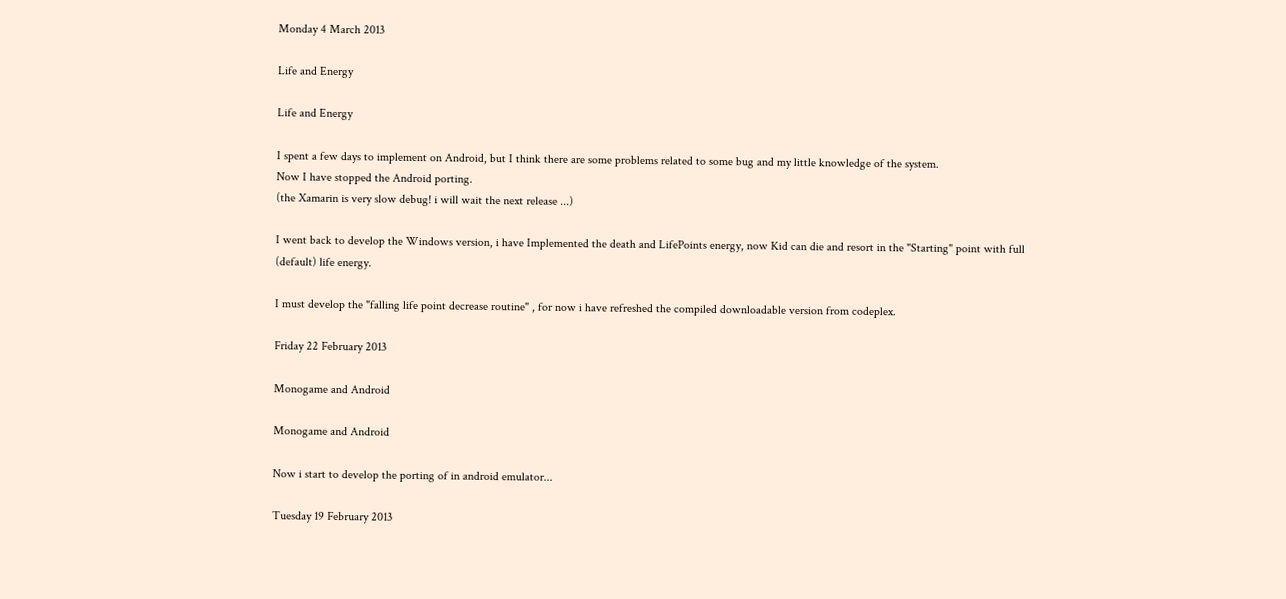Monday 4 March 2013

Life and Energy

Life and Energy

I spent a few days to implement on Android, but I think there are some problems related to some bug and my little knowledge of the system.
Now I have stopped the Android porting.
(the Xamarin is very slow debug! i will wait the next release ...)

I went back to develop the Windows version, i have Implemented the death and LifePoints energy, now Kid can die and resort in the "Starting" point with full (default) life energy.

I must develop the "falling life point decrease routine" , for now i have refreshed the compiled downloadable version from codeplex.

Friday 22 February 2013

Monogame and Android

Monogame and Android

Now i start to develop the porting of in android emulator...

Tuesday 19 February 2013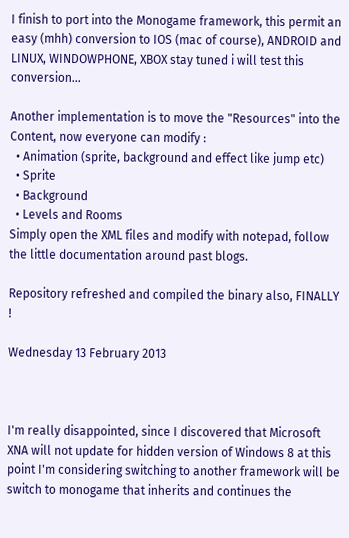I finish to port into the Monogame framework, this permit an easy (mhh) conversion to IOS (mac of course), ANDROID and LINUX, WINDOWPHONE, XBOX stay tuned i will test this conversion...

Another implementation is to move the "Resources" into the Content, now everyone can modify :
  • Animation (sprite, background and effect like jump etc)
  • Sprite
  • Background
  • Levels and Rooms
Simply open the XML files and modify with notepad, follow the little documentation around past blogs.

Repository refreshed and compiled the binary also, FINALLY !

Wednesday 13 February 2013



I'm really disappointed, since I discovered that Microsoft XNA will not update for hidden version of Windows 8 at this point I'm considering switching to another framework will be switch to monogame that inherits and continues the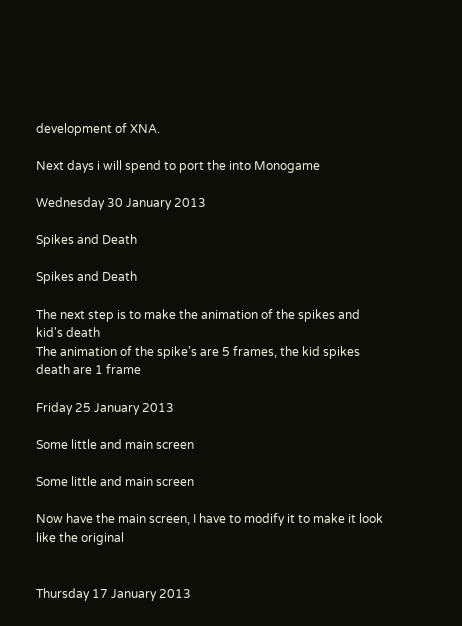development of XNA.

Next days i will spend to port the into Monogame

Wednesday 30 January 2013

Spikes and Death

Spikes and Death

The next step is to make the animation of the spikes and kid's death
The animation of the spike's are 5 frames, the kid spikes death are 1 frame

Friday 25 January 2013

Some little and main screen

Some little and main screen

Now have the main screen, I have to modify it to make it look like the original


Thursday 17 January 2013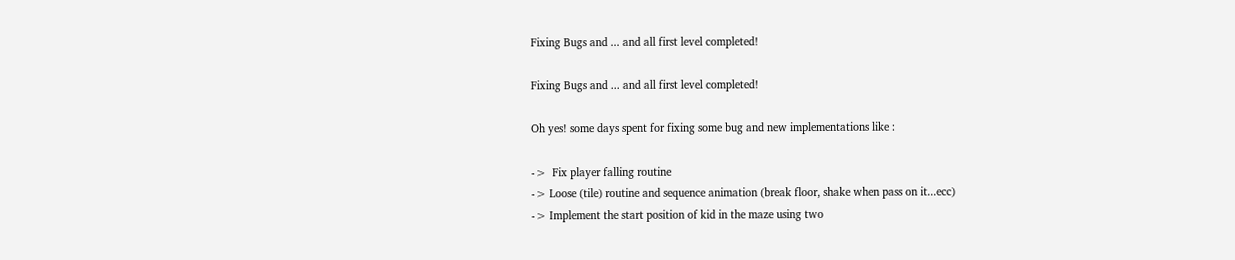Fixing Bugs and ... and all first level completed!

Fixing Bugs and ... and all first level completed!

Oh yes! some days spent for fixing some bug and new implementations like :

->  Fix player falling routine
-> Loose (tile) routine and sequence animation (break floor, shake when pass on it...ecc)
-> Implement the start position of kid in the maze using two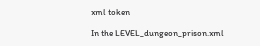xml token

In the LEVEL_dungeon_prison.xml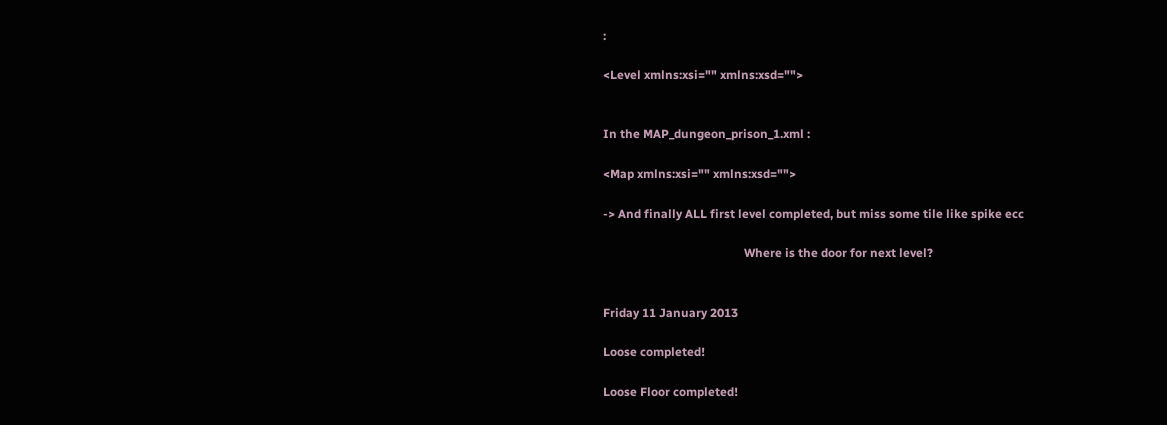:

<Level xmlns:xsi="" xmlns:xsd="">


In the MAP_dungeon_prison_1.xml :

<Map xmlns:xsi="" xmlns:xsd="">

-> And finally ALL first level completed, but miss some tile like spike ecc

                                               Where is the door for next level?


Friday 11 January 2013

Loose completed!

Loose Floor completed!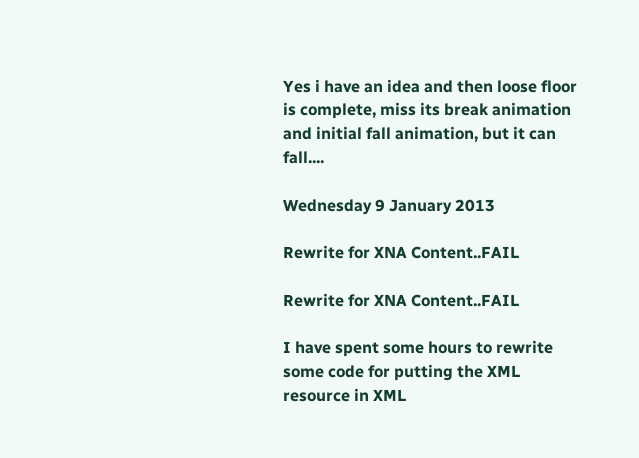Yes i have an idea and then loose floor is complete, miss its break animation and initial fall animation, but it can fall....

Wednesday 9 January 2013

Rewrite for XNA Content..FAIL

Rewrite for XNA Content..FAIL

I have spent some hours to rewrite some code for putting the XML resource in XML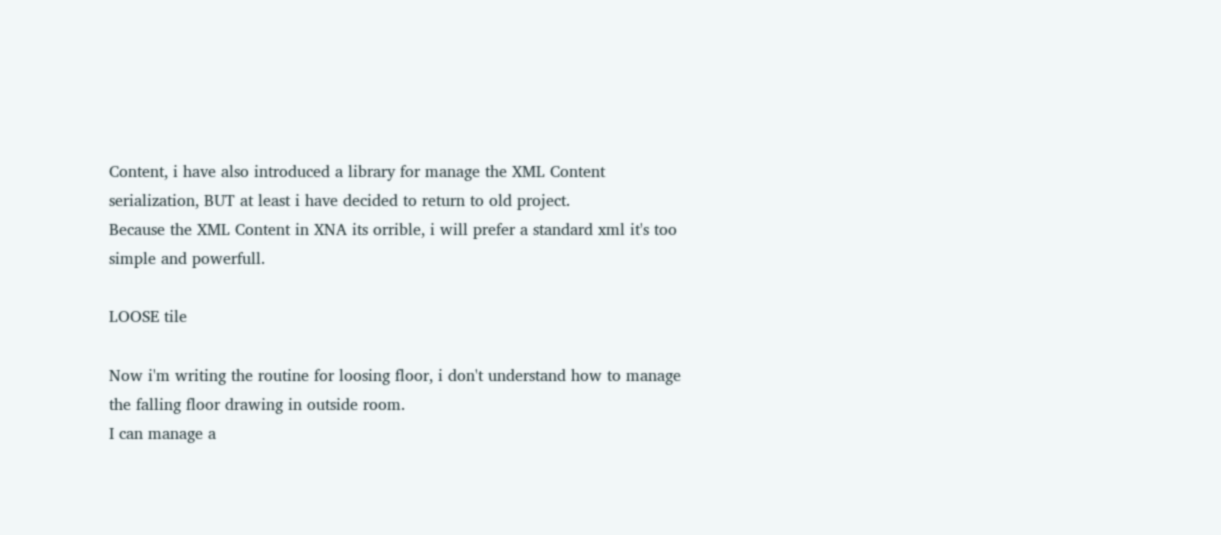Content, i have also introduced a library for manage the XML Content serialization, BUT at least i have decided to return to old project.
Because the XML Content in XNA its orrible, i will prefer a standard xml it's too simple and powerfull.

LOOSE tile

Now i'm writing the routine for loosing floor, i don't understand how to manage the falling floor drawing in outside room.
I can manage a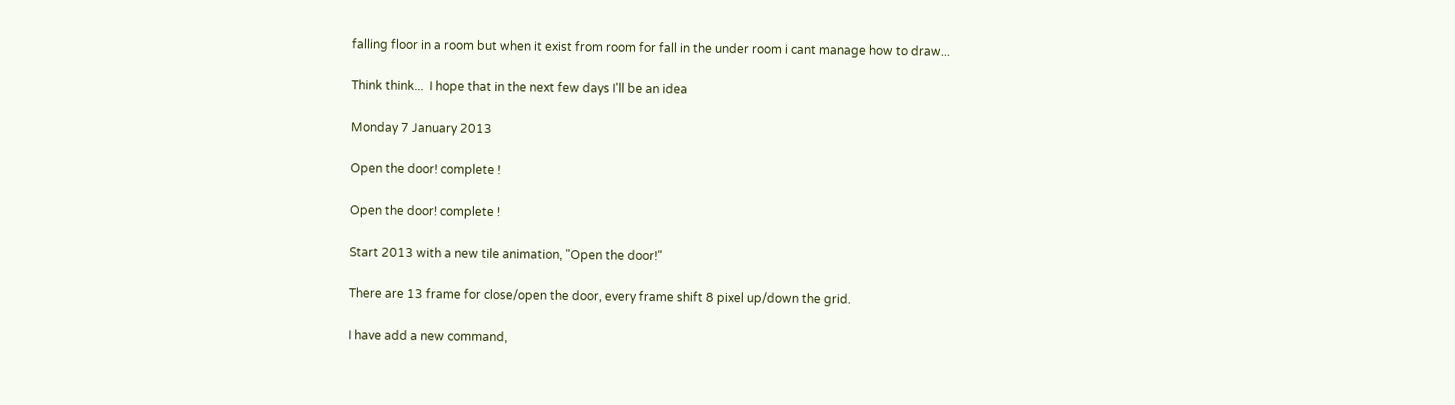falling floor in a room but when it exist from room for fall in the under room i cant manage how to draw...

Think think...  I hope that in the next few days I'll be an idea

Monday 7 January 2013

Open the door! complete !

Open the door! complete !

Start 2013 with a new tile animation, "Open the door!"

There are 13 frame for close/open the door, every frame shift 8 pixel up/down the grid.

I have add a new command,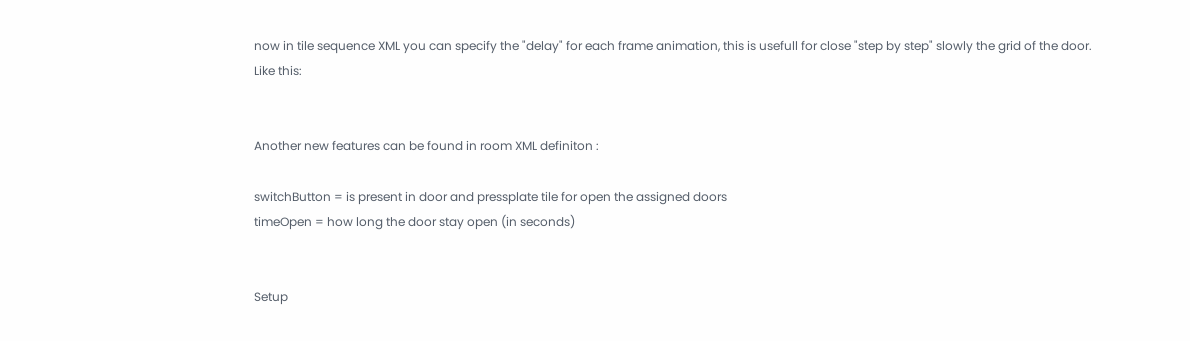now in tile sequence XML you can specify the "delay" for each frame animation, this is usefull for close "step by step" slowly the grid of the door.
Like this:


Another new features can be found in room XML definiton :

switchButton = is present in door and pressplate tile for open the assigned doors
timeOpen = how long the door stay open (in seconds)


Setup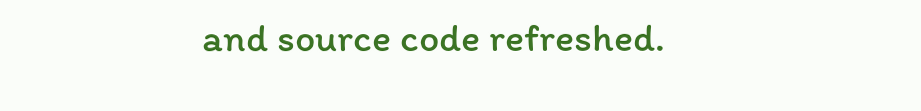and source code refreshed.